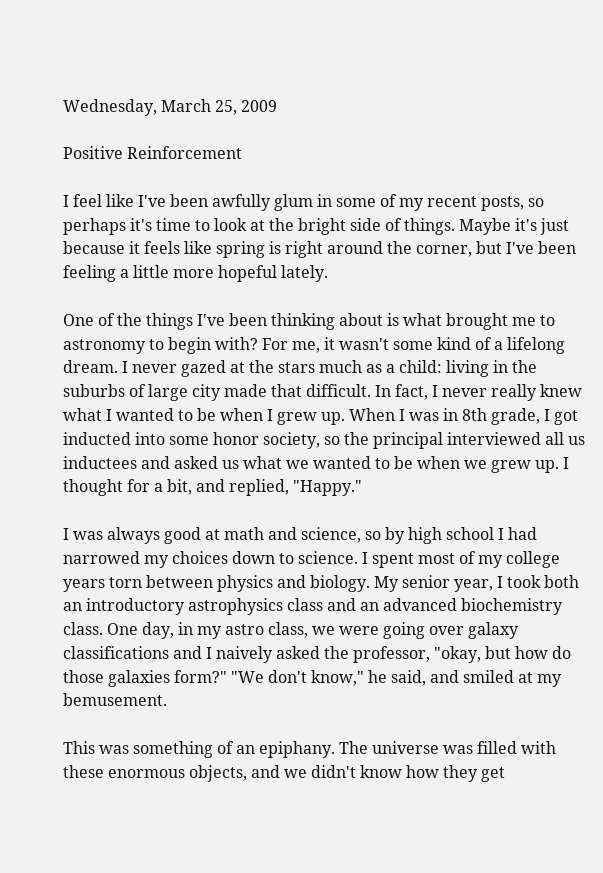Wednesday, March 25, 2009

Positive Reinforcement

I feel like I've been awfully glum in some of my recent posts, so perhaps it's time to look at the bright side of things. Maybe it's just because it feels like spring is right around the corner, but I've been feeling a little more hopeful lately.

One of the things I've been thinking about is what brought me to astronomy to begin with? For me, it wasn't some kind of a lifelong dream. I never gazed at the stars much as a child: living in the suburbs of large city made that difficult. In fact, I never really knew what I wanted to be when I grew up. When I was in 8th grade, I got inducted into some honor society, so the principal interviewed all us inductees and asked us what we wanted to be when we grew up. I thought for a bit, and replied, "Happy."

I was always good at math and science, so by high school I had narrowed my choices down to science. I spent most of my college years torn between physics and biology. My senior year, I took both an introductory astrophysics class and an advanced biochemistry class. One day, in my astro class, we were going over galaxy classifications and I naively asked the professor, "okay, but how do those galaxies form?" "We don't know," he said, and smiled at my bemusement.

This was something of an epiphany. The universe was filled with these enormous objects, and we didn't know how they get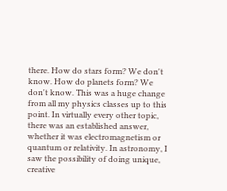there. How do stars form? We don't know. How do planets form? We don't know. This was a huge change from all my physics classes up to this point. In virtually every other topic, there was an established answer, whether it was electromagnetism or quantum or relativity. In astronomy, I saw the possibility of doing unique, creative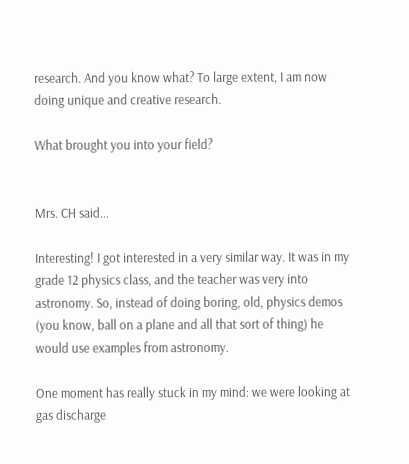research. And you know what? To large extent, I am now doing unique and creative research.

What brought you into your field?


Mrs. CH said...

Interesting! I got interested in a very similar way. It was in my grade 12 physics class, and the teacher was very into astronomy. So, instead of doing boring, old, physics demos (you know, ball on a plane and all that sort of thing) he would use examples from astronomy.

One moment has really stuck in my mind: we were looking at gas discharge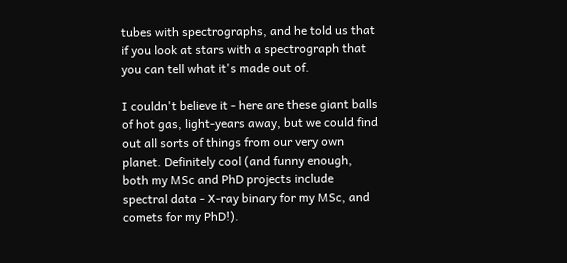tubes with spectrographs, and he told us that if you look at stars with a spectrograph that you can tell what it's made out of.

I couldn't believe it - here are these giant balls of hot gas, light-years away, but we could find out all sorts of things from our very own planet. Definitely cool (and funny enough, both my MSc and PhD projects include spectral data - X-ray binary for my MSc, and comets for my PhD!).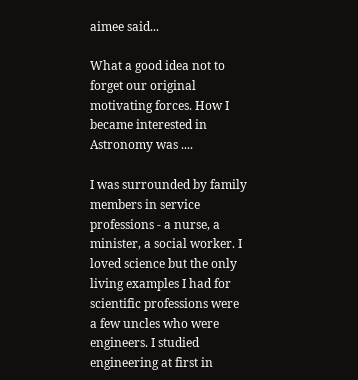aimee said...

What a good idea not to forget our original motivating forces. How I became interested in Astronomy was ....

I was surrounded by family members in service professions - a nurse, a minister, a social worker. I loved science but the only living examples I had for scientific professions were a few uncles who were engineers. I studied engineering at first in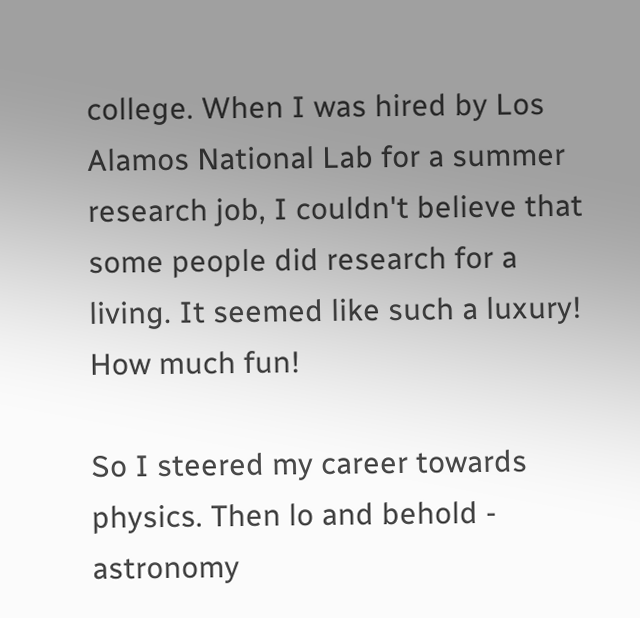college. When I was hired by Los Alamos National Lab for a summer research job, I couldn't believe that some people did research for a living. It seemed like such a luxury! How much fun!

So I steered my career towards physics. Then lo and behold - astronomy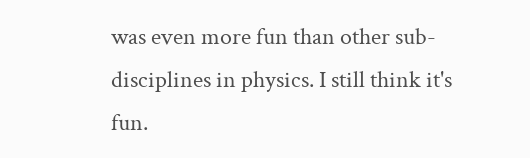was even more fun than other sub-disciplines in physics. I still think it's fun.